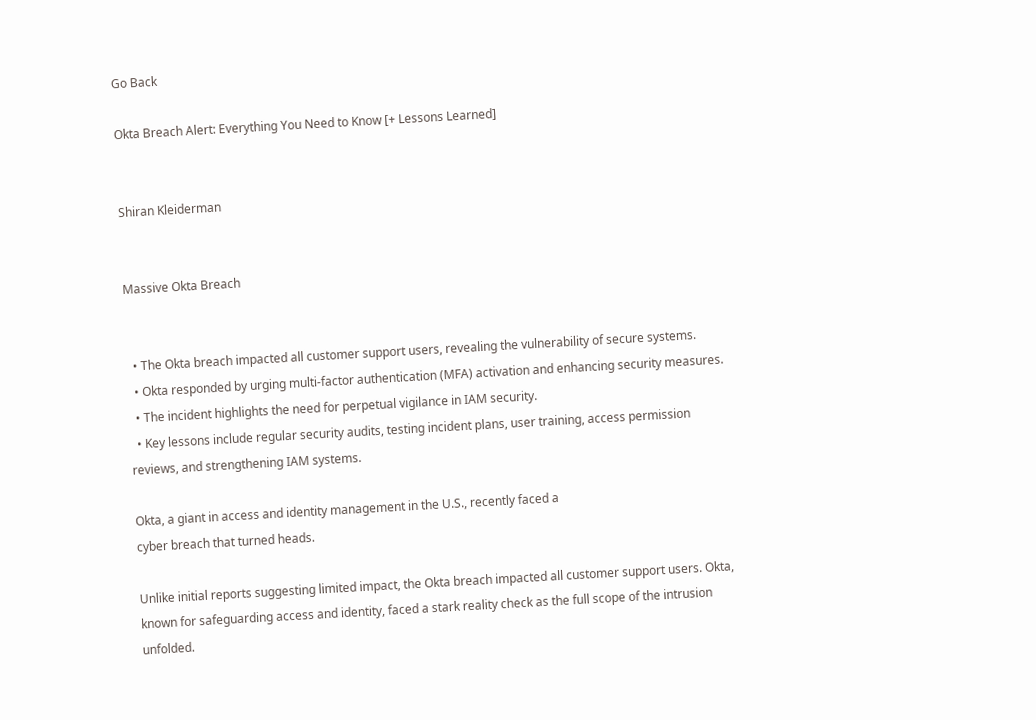Go Back

Okta Breach Alert: Everything You Need to Know [+ Lessons Learned]


Shiran Kleiderman


Massive Okta Breach


  • The Okta breach impacted all customer support users, revealing the vulnerability of secure systems.
  • Okta responded by urging multi-factor authentication (MFA) activation and enhancing security measures.
  • The incident highlights the need for perpetual vigilance in IAM security.
  • Key lessons include regular security audits, testing incident plans, user training, access permission reviews, and strengthening IAM systems.

Okta, a giant in access and identity management in the U.S., recently faced a
cyber breach that turned heads.

Unlike initial reports suggesting limited impact, the Okta breach impacted all customer support users. Okta, known for safeguarding access and identity, faced a stark reality check as the full scope of the intrusion unfolded.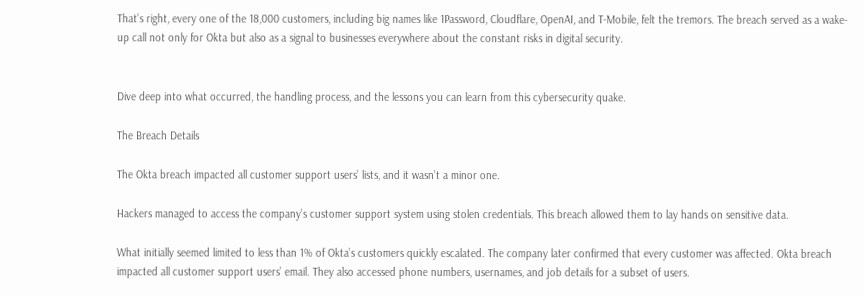That’s right, every one of the 18,000 customers, including big names like 1Password, Cloudflare, OpenAI, and T-Mobile, felt the tremors. The breach served as a wake-up call not only for Okta but also as a signal to businesses everywhere about the constant risks in digital security.


Dive deep into what occurred, the handling process, and the lessons you can learn from this cybersecurity quake.

The Breach Details

The Okta breach impacted all customer support users’ lists, and it wasn’t a minor one.

Hackers managed to access the company’s customer support system using stolen credentials. This breach allowed them to lay hands on sensitive data.

What initially seemed limited to less than 1% of Okta’s customers quickly escalated. The company later confirmed that every customer was affected. Okta breach impacted all customer support users’ email. They also accessed phone numbers, usernames, and job details for a subset of users.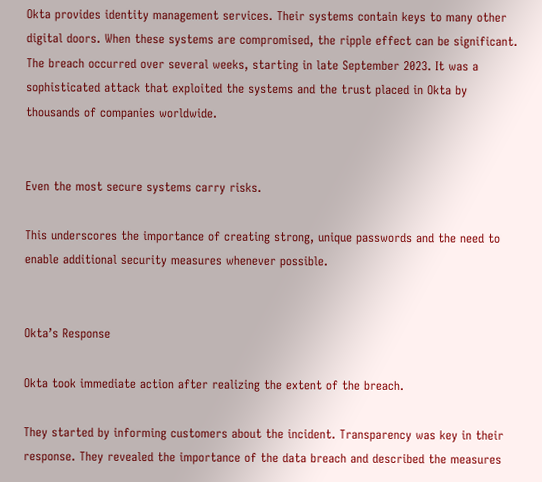Okta provides identity management services. Their systems contain keys to many other digital doors. When these systems are compromised, the ripple effect can be significant. The breach occurred over several weeks, starting in late September 2023. It was a sophisticated attack that exploited the systems and the trust placed in Okta by thousands of companies worldwide.


Even the most secure systems carry risks.

This underscores the importance of creating strong, unique passwords and the need to enable additional security measures whenever possible.


Okta’s Response

Okta took immediate action after realizing the extent of the breach.

They started by informing customers about the incident. Transparency was key in their response. They revealed the importance of the data breach and described the measures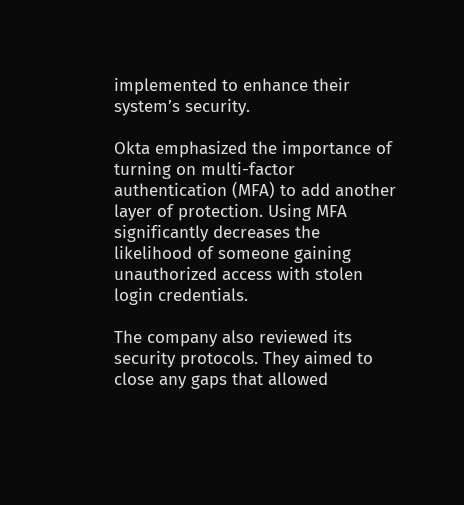implemented to enhance their system’s security.

Okta emphasized the importance of turning on multi-factor authentication (MFA) to add another layer of protection. Using MFA significantly decreases the likelihood of someone gaining unauthorized access with stolen login credentials.

The company also reviewed its security protocols. They aimed to close any gaps that allowed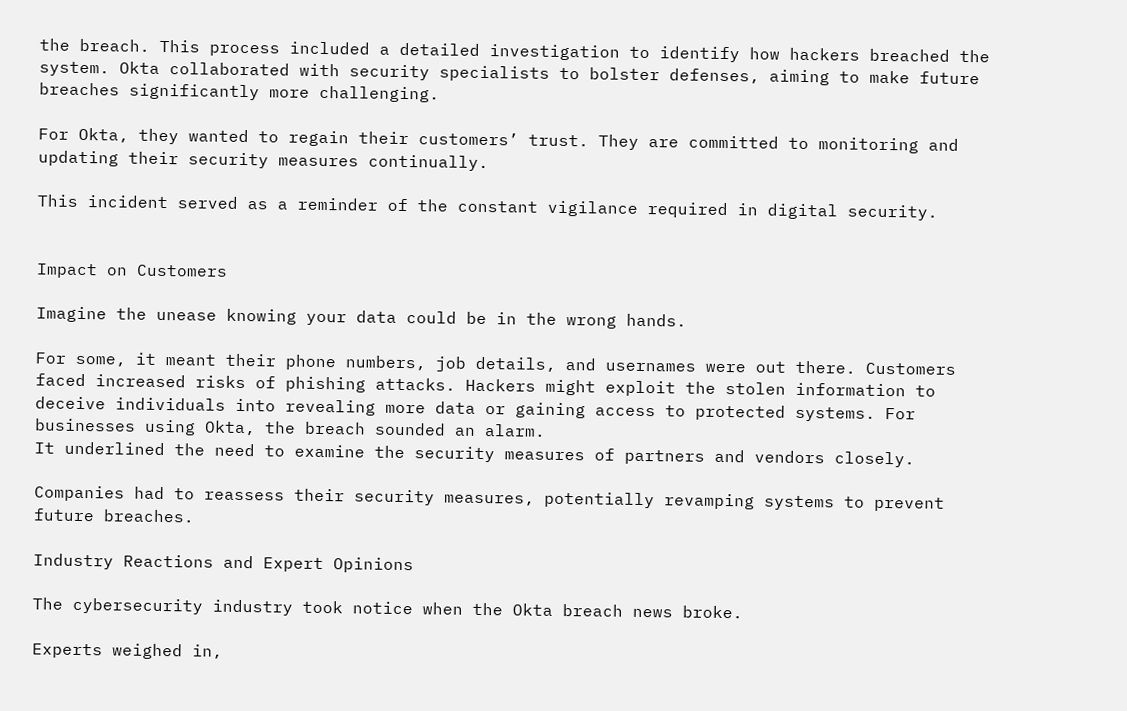the breach. This process included a detailed investigation to identify how hackers breached the system. Okta collaborated with security specialists to bolster defenses, aiming to make future breaches significantly more challenging.

For Okta, they wanted to regain their customers’ trust. They are committed to monitoring and updating their security measures continually.

This incident served as a reminder of the constant vigilance required in digital security.


Impact on Customers

Imagine the unease knowing your data could be in the wrong hands.

For some, it meant their phone numbers, job details, and usernames were out there. Customers faced increased risks of phishing attacks. Hackers might exploit the stolen information to deceive individuals into revealing more data or gaining access to protected systems. For businesses using Okta, the breach sounded an alarm.
It underlined the need to examine the security measures of partners and vendors closely.

Companies had to reassess their security measures, potentially revamping systems to prevent future breaches.

Industry Reactions and Expert Opinions

The cybersecurity industry took notice when the Okta breach news broke.

Experts weighed in,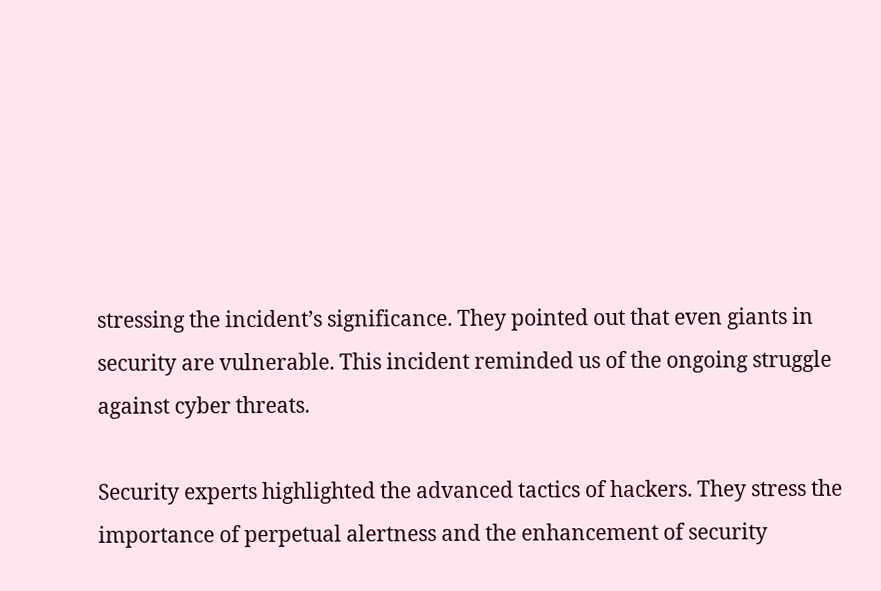stressing the incident’s significance. They pointed out that even giants in security are vulnerable. This incident reminded us of the ongoing struggle against cyber threats.

Security experts highlighted the advanced tactics of hackers. They stress the importance of perpetual alertness and the enhancement of security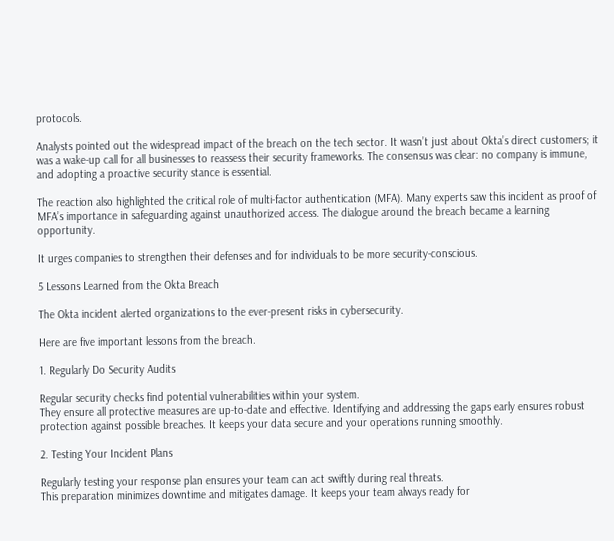protocols.

Analysts pointed out the widespread impact of the breach on the tech sector. It wasn’t just about Okta’s direct customers; it was a wake-up call for all businesses to reassess their security frameworks. The consensus was clear: no company is immune, and adopting a proactive security stance is essential.

The reaction also highlighted the critical role of multi-factor authentication (MFA). Many experts saw this incident as proof of MFA’s importance in safeguarding against unauthorized access. The dialogue around the breach became a learning opportunity.

It urges companies to strengthen their defenses and for individuals to be more security-conscious.

5 Lessons Learned from the Okta Breach

The Okta incident alerted organizations to the ever-present risks in cybersecurity.

Here are five important lessons from the breach.

1. Regularly Do Security Audits

Regular security checks find potential vulnerabilities within your system.
They ensure all protective measures are up-to-date and effective. Identifying and addressing the gaps early ensures robust protection against possible breaches. It keeps your data secure and your operations running smoothly.

2. Testing Your Incident Plans

Regularly testing your response plan ensures your team can act swiftly during real threats.
This preparation minimizes downtime and mitigates damage. It keeps your team always ready for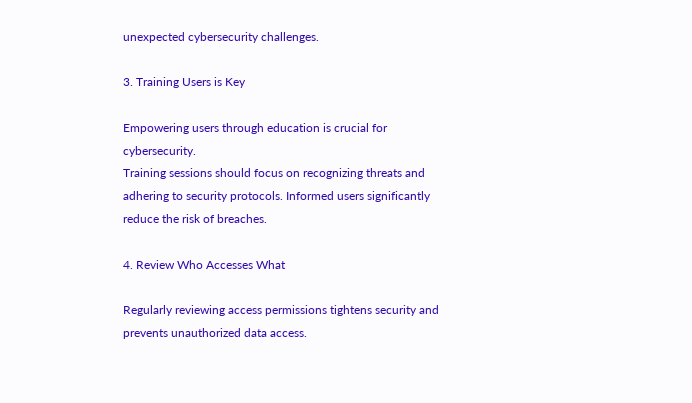unexpected cybersecurity challenges.

3. Training Users is Key

Empowering users through education is crucial for cybersecurity.
Training sessions should focus on recognizing threats and adhering to security protocols. Informed users significantly reduce the risk of breaches.

4. Review Who Accesses What

Regularly reviewing access permissions tightens security and prevents unauthorized data access.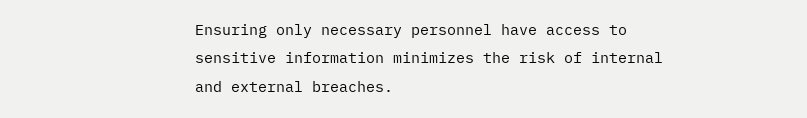Ensuring only necessary personnel have access to sensitive information minimizes the risk of internal and external breaches.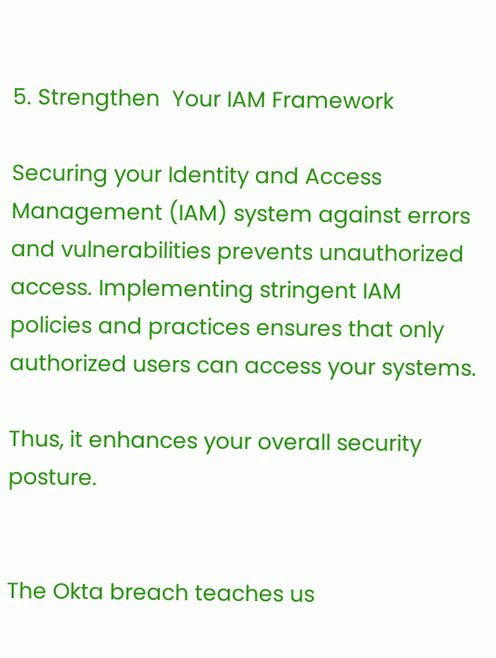5. Strengthen  Your IAM Framework

Securing your Identity and Access Management (IAM) system against errors and vulnerabilities prevents unauthorized access. Implementing stringent IAM policies and practices ensures that only authorized users can access your systems.

Thus, it enhances your overall security posture.


The Okta breach teaches us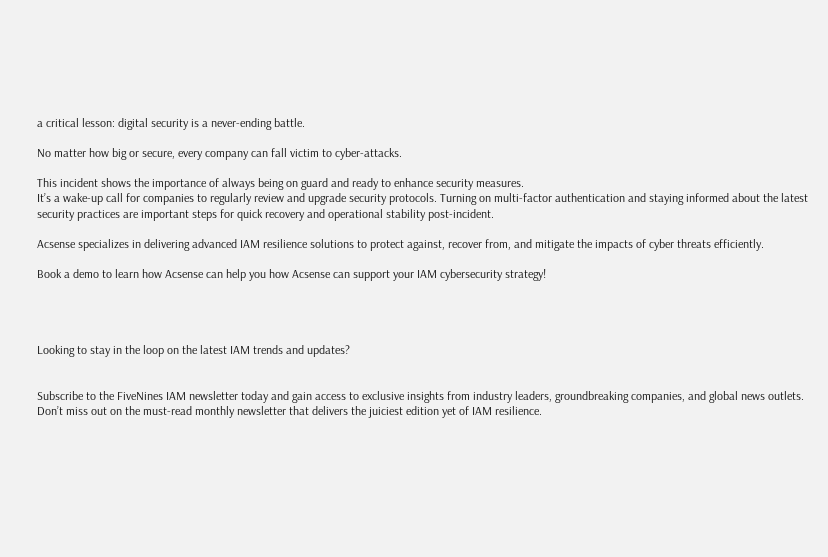a critical lesson: digital security is a never-ending battle.

No matter how big or secure, every company can fall victim to cyber-attacks.

This incident shows the importance of always being on guard and ready to enhance security measures.
It’s a wake-up call for companies to regularly review and upgrade security protocols. Turning on multi-factor authentication and staying informed about the latest security practices are important steps for quick recovery and operational stability post-incident.

Acsense specializes in delivering advanced IAM resilience solutions to protect against, recover from, and mitigate the impacts of cyber threats efficiently.

Book a demo to learn how Acsense can help you how Acsense can support your IAM cybersecurity strategy!




Looking to stay in the loop on the latest IAM trends and updates?


Subscribe to the FiveNines IAM newsletter today and gain access to exclusive insights from industry leaders, groundbreaking companies, and global news outlets. Don’t miss out on the must-read monthly newsletter that delivers the juiciest edition yet of IAM resilience.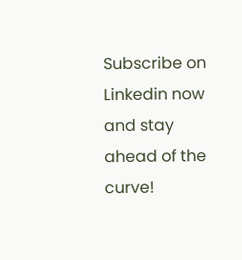Subscribe on Linkedin now and stay ahead of the curve!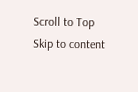Scroll to Top
Skip to content